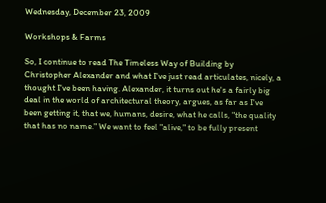Wednesday, December 23, 2009

Workshops & Farms

So, I continue to read The Timeless Way of Building by Christopher Alexander and what I've just read articulates, nicely, a thought I've been having. Alexander, it turns out he's a fairly big deal in the world of architectural theory, argues, as far as I've been getting it, that we, humans, desire, what he calls, "the quality that has no name." We want to feel "alive," to be fully present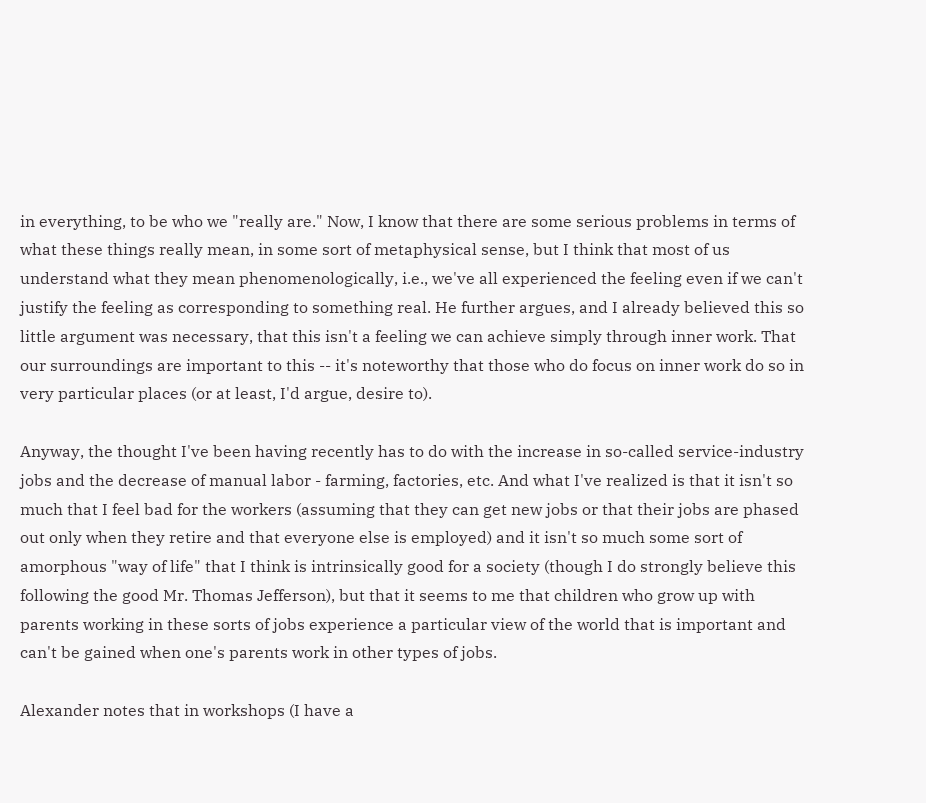in everything, to be who we "really are." Now, I know that there are some serious problems in terms of what these things really mean, in some sort of metaphysical sense, but I think that most of us understand what they mean phenomenologically, i.e., we've all experienced the feeling even if we can't justify the feeling as corresponding to something real. He further argues, and I already believed this so little argument was necessary, that this isn't a feeling we can achieve simply through inner work. That our surroundings are important to this -- it's noteworthy that those who do focus on inner work do so in very particular places (or at least, I'd argue, desire to).

Anyway, the thought I've been having recently has to do with the increase in so-called service-industry jobs and the decrease of manual labor - farming, factories, etc. And what I've realized is that it isn't so much that I feel bad for the workers (assuming that they can get new jobs or that their jobs are phased out only when they retire and that everyone else is employed) and it isn't so much some sort of amorphous "way of life" that I think is intrinsically good for a society (though I do strongly believe this following the good Mr. Thomas Jefferson), but that it seems to me that children who grow up with parents working in these sorts of jobs experience a particular view of the world that is important and can't be gained when one's parents work in other types of jobs.

Alexander notes that in workshops (I have a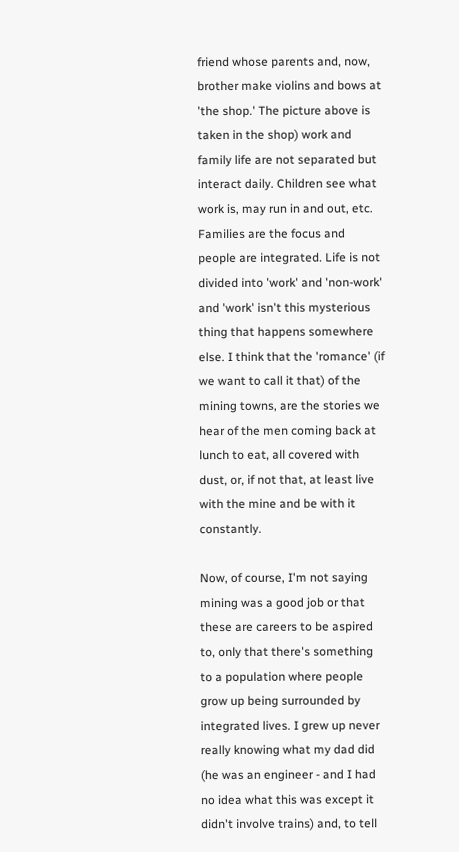friend whose parents and, now, brother make violins and bows at 'the shop.' The picture above is taken in the shop) work and family life are not separated but interact daily. Children see what work is, may run in and out, etc. Families are the focus and people are integrated. Life is not divided into 'work' and 'non-work' and 'work' isn't this mysterious thing that happens somewhere else. I think that the 'romance' (if we want to call it that) of the mining towns, are the stories we hear of the men coming back at lunch to eat, all covered with dust, or, if not that, at least live with the mine and be with it constantly.

Now, of course, I'm not saying mining was a good job or that these are careers to be aspired to, only that there's something to a population where people grow up being surrounded by integrated lives. I grew up never really knowing what my dad did (he was an engineer - and I had no idea what this was except it didn't involve trains) and, to tell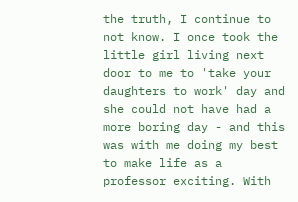the truth, I continue to not know. I once took the little girl living next door to me to 'take your daughters to work' day and she could not have had a more boring day - and this was with me doing my best to make life as a professor exciting. With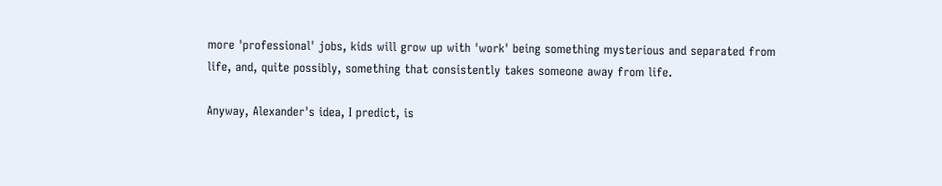more 'professional' jobs, kids will grow up with 'work' being something mysterious and separated from life, and, quite possibly, something that consistently takes someone away from life.

Anyway, Alexander's idea, I predict, is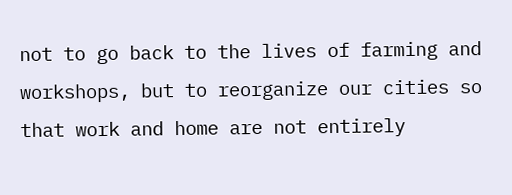not to go back to the lives of farming and workshops, but to reorganize our cities so that work and home are not entirely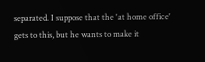separated. I suppose that the 'at home office' gets to this, but he wants to make it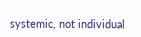systemic, not individual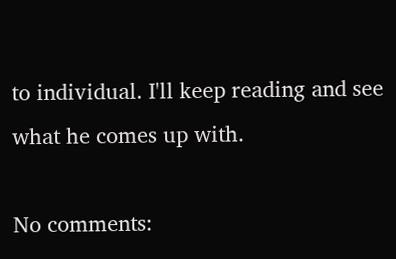to individual. I'll keep reading and see what he comes up with.

No comments: